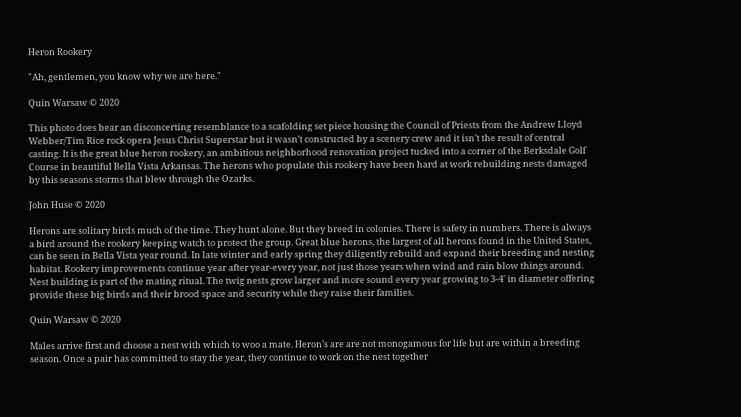Heron Rookery

"Ah, gentlemen, you know why we are here."

Quin Warsaw © 2020

This photo does bear an disconcerting resemblance to a scafolding set piece housing the Council of Priests from the Andrew Lloyd Webber/Tim Rice rock opera Jesus Christ Superstar but it wasn’t constructed by a scenery crew and it isn’t the result of central casting. It is the great blue heron rookery, an ambitious neighborhood renovation project tucked into a corner of the Berksdale Golf Course in beautiful Bella Vista Arkansas. The herons who populate this rookery have been hard at work rebuilding nests damaged by this seasons storms that blew through the Ozarks.

John Huse © 2020

Herons are solitary birds much of the time. They hunt alone. But they breed in colonies. There is safety in numbers. There is always a bird around the rookery keeping watch to protect the group. Great blue herons, the largest of all herons found in the United States, can be seen in Bella Vista year round. In late winter and early spring they diligently rebuild and expand their breeding and nesting habitat. Rookery improvements continue year after year-every year, not just those years when wind and rain blow things around. Nest building is part of the mating ritual. The twig nests grow larger and more sound every year growing to 3-4′ in diameter offering provide these big birds and their brood space and security while they raise their families.

Quin Warsaw © 2020

Males arrive first and choose a nest with which to woo a mate. Heron’s are are not monogamous for life but are within a breeding season. Once a pair has committed to stay the year, they continue to work on the nest together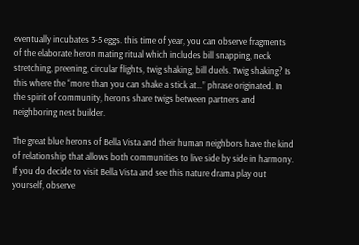eventually incubates 3-5 eggs. this time of year, you can observe fragments of the elaborate heron mating ritual which includes bill snapping, neck stretching, preening, circular flights, twig shaking, bill duels. Twig shaking? Is this where the “more than you can shake a stick at…” phrase originated. In the spirit of community, herons share twigs between partners and neighboring nest builder.

The great blue herons of Bella Vista and their human neighbors have the kind of relationship that allows both communities to live side by side in harmony. If you do decide to visit Bella Vista and see this nature drama play out yourself, observe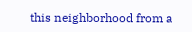this neighborhood from a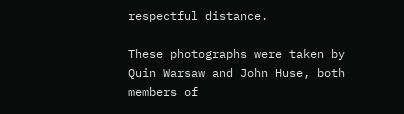respectful distance.

These photographs were taken by Quin Warsaw and John Huse, both members of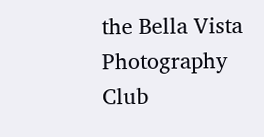the Bella Vista Photography Club